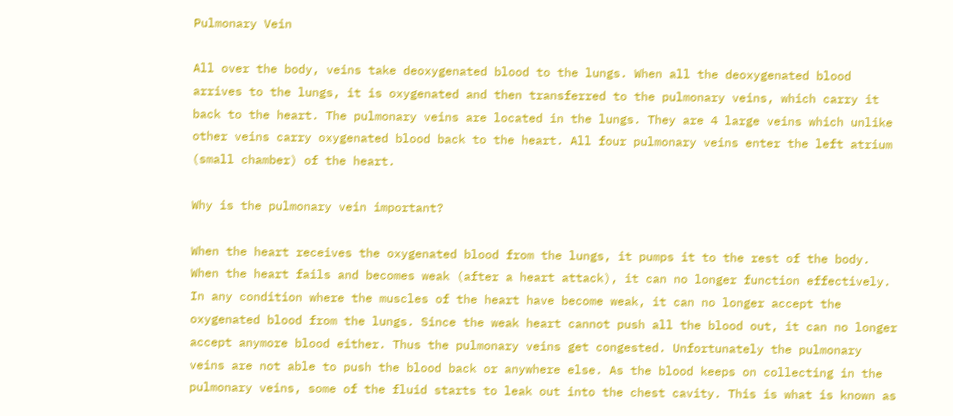Pulmonary Vein

All over the body, veins take deoxygenated blood to the lungs. When all the deoxygenated blood arrives to the lungs, it is oxygenated and then transferred to the pulmonary veins, which carry it back to the heart. The pulmonary veins are located in the lungs. They are 4 large veins which unlike other veins carry oxygenated blood back to the heart. All four pulmonary veins enter the left atrium (small chamber) of the heart.

Why is the pulmonary vein important?

When the heart receives the oxygenated blood from the lungs, it pumps it to the rest of the body. When the heart fails and becomes weak (after a heart attack), it can no longer function effectively. In any condition where the muscles of the heart have become weak, it can no longer accept the oxygenated blood from the lungs. Since the weak heart cannot push all the blood out, it can no longer accept anymore blood either. Thus the pulmonary veins get congested. Unfortunately the pulmonary veins are not able to push the blood back or anywhere else. As the blood keeps on collecting in the pulmonary veins, some of the fluid starts to leak out into the chest cavity. This is what is known as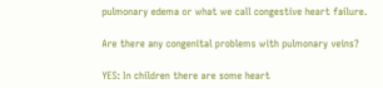pulmonary edema or what we call congestive heart failure.

Are there any congenital problems with pulmonary veins?

YES: In children there are some heart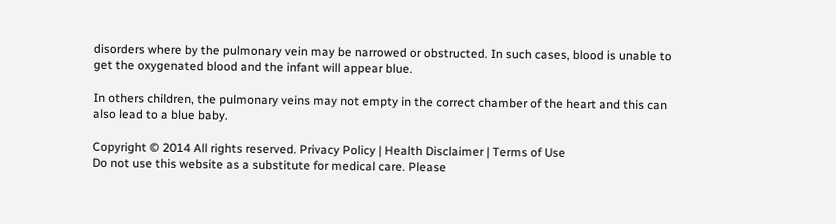disorders where by the pulmonary vein may be narrowed or obstructed. In such cases, blood is unable to get the oxygenated blood and the infant will appear blue.

In others children, the pulmonary veins may not empty in the correct chamber of the heart and this can also lead to a blue baby.

Copyright © 2014 All rights reserved. Privacy Policy | Health Disclaimer | Terms of Use
Do not use this website as a substitute for medical care. Please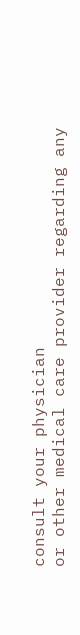consult your physician
or other medical care provider regarding any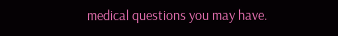medical questions you may have.